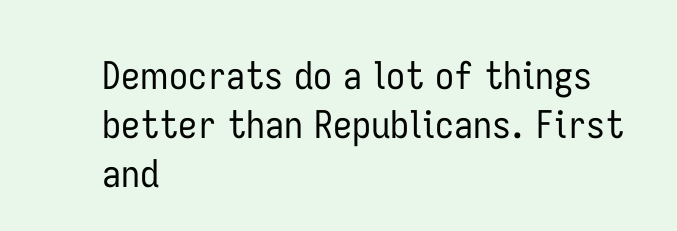Democrats do a lot of things better than Republicans. First and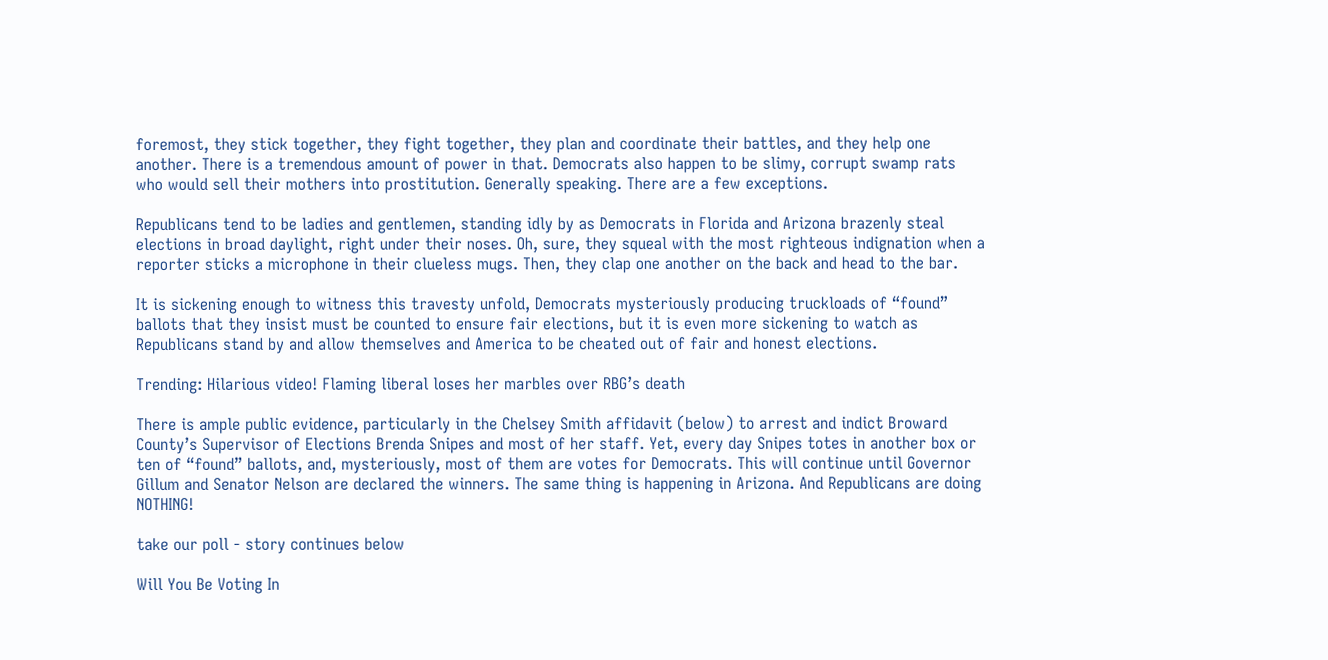foremost, they stick together, they fight together, they plan and coordinate their battles, and they help one another. There is a tremendous amount of power in that. Democrats also happen to be slimy, corrupt swamp rats who would sell their mothers into prostitution. Generally speaking. There are a few exceptions.

Republicans tend to be ladies and gentlemen, standing idly by as Democrats in Florida and Arizona brazenly steal elections in broad daylight, right under their noses. Oh, sure, they squeal with the most righteous indignation when a reporter sticks a microphone in their clueless mugs. Then, they clap one another on the back and head to the bar.

It is sickening enough to witness this travesty unfold, Democrats mysteriously producing truckloads of “found” ballots that they insist must be counted to ensure fair elections, but it is even more sickening to watch as Republicans stand by and allow themselves and America to be cheated out of fair and honest elections.

Trending: Hilarious video! Flaming liberal loses her marbles over RBG’s death

There is ample public evidence, particularly in the Chelsey Smith affidavit (below) to arrest and indict Broward County’s Supervisor of Elections Brenda Snipes and most of her staff. Yet, every day Snipes totes in another box or ten of “found” ballots, and, mysteriously, most of them are votes for Democrats. This will continue until Governor Gillum and Senator Nelson are declared the winners. The same thing is happening in Arizona. And Republicans are doing NOTHING!

take our poll - story continues below

Will You Be Voting In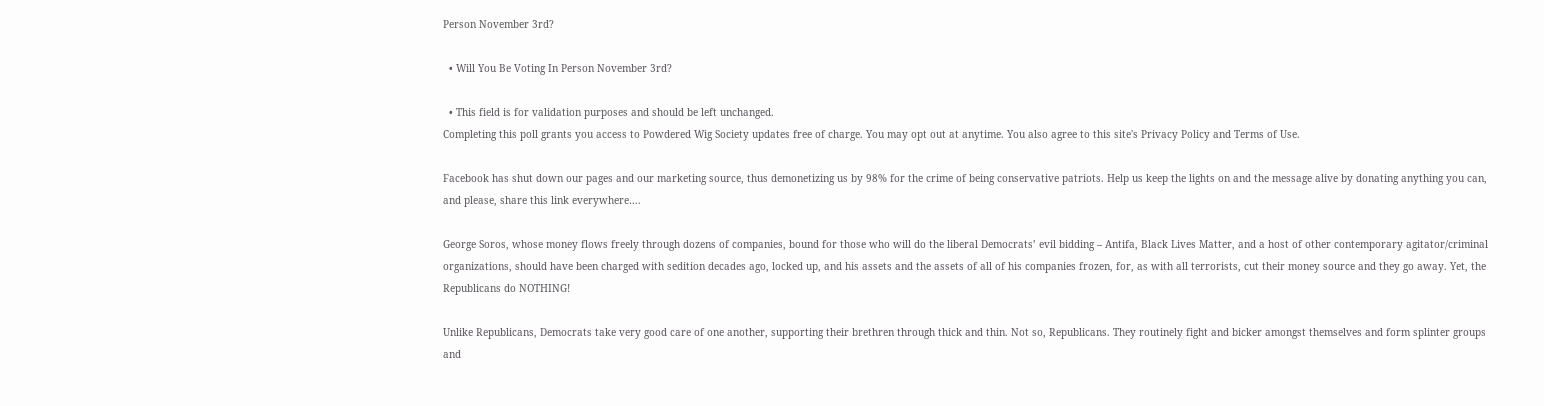Person November 3rd?

  • Will You Be Voting In Person November 3rd?

  • This field is for validation purposes and should be left unchanged.
Completing this poll grants you access to Powdered Wig Society updates free of charge. You may opt out at anytime. You also agree to this site's Privacy Policy and Terms of Use.

Facebook has shut down our pages and our marketing source, thus demonetizing us by 98% for the crime of being conservative patriots. Help us keep the lights on and the message alive by donating anything you can, and please, share this link everywhere….

George Soros, whose money flows freely through dozens of companies, bound for those who will do the liberal Democrats’ evil bidding – Antifa, Black Lives Matter, and a host of other contemporary agitator/criminal organizations, should have been charged with sedition decades ago, locked up, and his assets and the assets of all of his companies frozen, for, as with all terrorists, cut their money source and they go away. Yet, the Republicans do NOTHING!

Unlike Republicans, Democrats take very good care of one another, supporting their brethren through thick and thin. Not so, Republicans. They routinely fight and bicker amongst themselves and form splinter groups and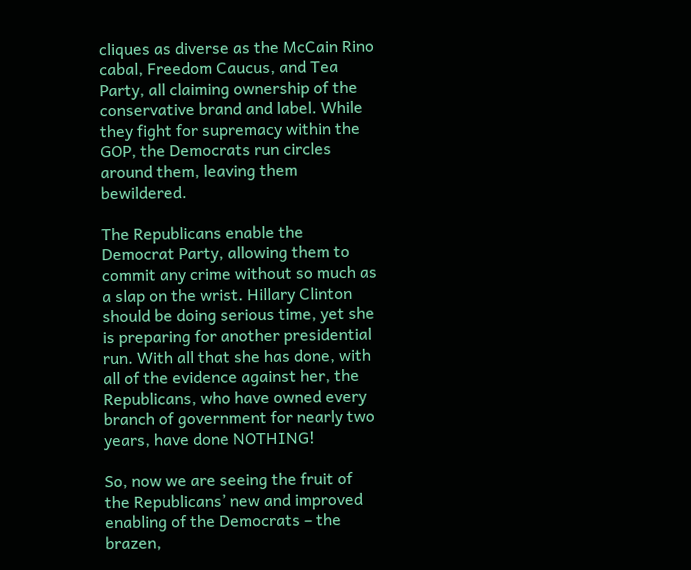cliques as diverse as the McCain Rino cabal, Freedom Caucus, and Tea Party, all claiming ownership of the conservative brand and label. While they fight for supremacy within the GOP, the Democrats run circles around them, leaving them bewildered.

The Republicans enable the Democrat Party, allowing them to commit any crime without so much as a slap on the wrist. Hillary Clinton should be doing serious time, yet she is preparing for another presidential run. With all that she has done, with all of the evidence against her, the Republicans, who have owned every branch of government for nearly two years, have done NOTHING!

So, now we are seeing the fruit of the Republicans’ new and improved enabling of the Democrats – the brazen,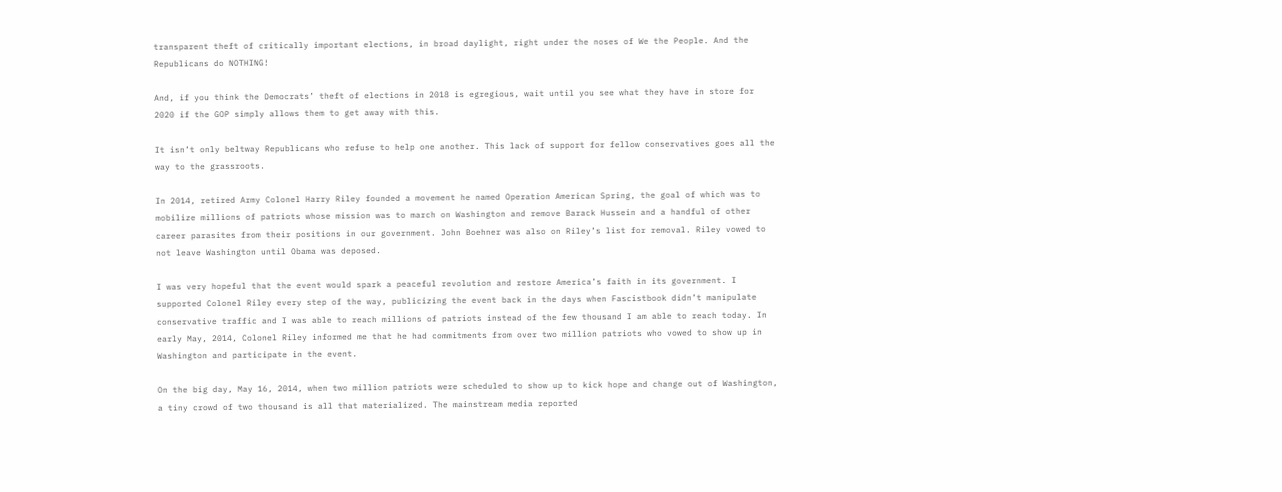transparent theft of critically important elections, in broad daylight, right under the noses of We the People. And the Republicans do NOTHING!

And, if you think the Democrats’ theft of elections in 2018 is egregious, wait until you see what they have in store for 2020 if the GOP simply allows them to get away with this.

It isn’t only beltway Republicans who refuse to help one another. This lack of support for fellow conservatives goes all the way to the grassroots.

In 2014, retired Army Colonel Harry Riley founded a movement he named Operation American Spring, the goal of which was to mobilize millions of patriots whose mission was to march on Washington and remove Barack Hussein and a handful of other career parasites from their positions in our government. John Boehner was also on Riley’s list for removal. Riley vowed to not leave Washington until Obama was deposed.

I was very hopeful that the event would spark a peaceful revolution and restore America’s faith in its government. I supported Colonel Riley every step of the way, publicizing the event back in the days when Fascistbook didn’t manipulate conservative traffic and I was able to reach millions of patriots instead of the few thousand I am able to reach today. In early May, 2014, Colonel Riley informed me that he had commitments from over two million patriots who vowed to show up in Washington and participate in the event.

On the big day, May 16, 2014, when two million patriots were scheduled to show up to kick hope and change out of Washington, a tiny crowd of two thousand is all that materialized. The mainstream media reported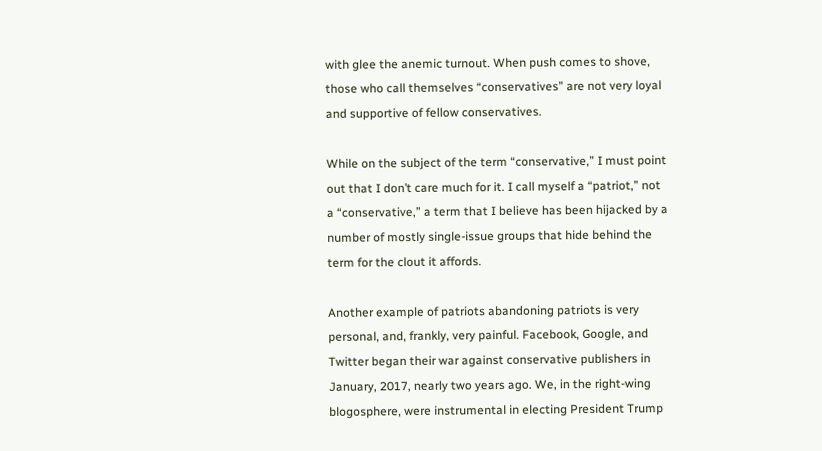with glee the anemic turnout. When push comes to shove, those who call themselves “conservatives” are not very loyal and supportive of fellow conservatives.

While on the subject of the term “conservative,” I must point out that I don’t care much for it. I call myself a “patriot,” not a “conservative,” a term that I believe has been hijacked by a number of mostly single-issue groups that hide behind the term for the clout it affords.

Another example of patriots abandoning patriots is very personal, and, frankly, very painful. Facebook, Google, and Twitter began their war against conservative publishers in January, 2017, nearly two years ago. We, in the right-wing blogosphere, were instrumental in electing President Trump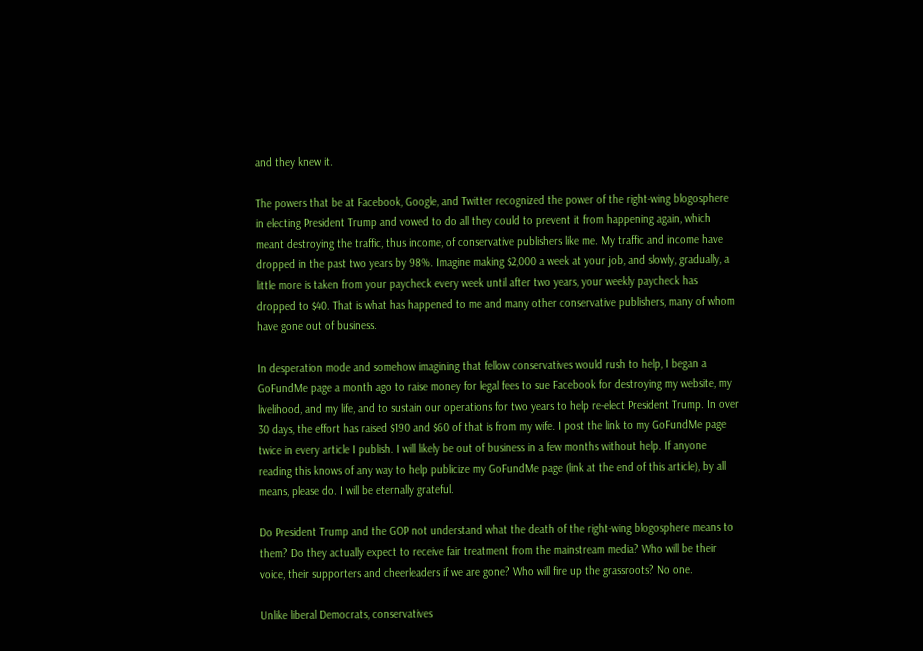and they knew it.

The powers that be at Facebook, Google, and Twitter recognized the power of the right-wing blogosphere in electing President Trump and vowed to do all they could to prevent it from happening again, which meant destroying the traffic, thus income, of conservative publishers like me. My traffic and income have dropped in the past two years by 98%. Imagine making $2,000 a week at your job, and slowly, gradually, a little more is taken from your paycheck every week until after two years, your weekly paycheck has dropped to $40. That is what has happened to me and many other conservative publishers, many of whom have gone out of business.

In desperation mode and somehow imagining that fellow conservatives would rush to help, I began a GoFundMe page a month ago to raise money for legal fees to sue Facebook for destroying my website, my livelihood, and my life, and to sustain our operations for two years to help re-elect President Trump. In over 30 days, the effort has raised $190 and $60 of that is from my wife. I post the link to my GoFundMe page twice in every article I publish. I will likely be out of business in a few months without help. If anyone reading this knows of any way to help publicize my GoFundMe page (link at the end of this article), by all means, please do. I will be eternally grateful.

Do President Trump and the GOP not understand what the death of the right-wing blogosphere means to them? Do they actually expect to receive fair treatment from the mainstream media? Who will be their voice, their supporters and cheerleaders if we are gone? Who will fire up the grassroots? No one.

Unlike liberal Democrats, conservatives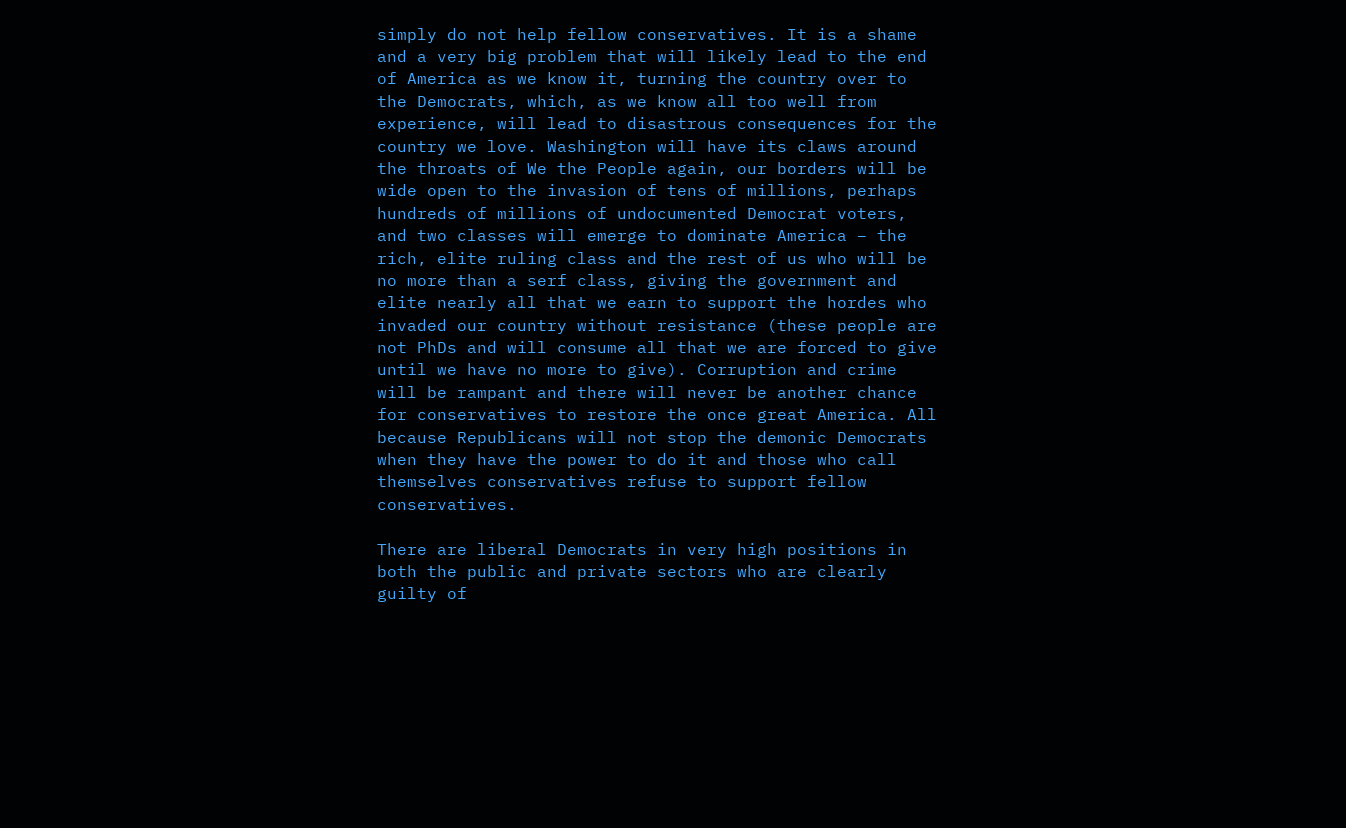simply do not help fellow conservatives. It is a shame and a very big problem that will likely lead to the end of America as we know it, turning the country over to the Democrats, which, as we know all too well from experience, will lead to disastrous consequences for the country we love. Washington will have its claws around the throats of We the People again, our borders will be wide open to the invasion of tens of millions, perhaps hundreds of millions of undocumented Democrat voters, and two classes will emerge to dominate America – the rich, elite ruling class and the rest of us who will be no more than a serf class, giving the government and elite nearly all that we earn to support the hordes who invaded our country without resistance (these people are not PhDs and will consume all that we are forced to give until we have no more to give). Corruption and crime will be rampant and there will never be another chance for conservatives to restore the once great America. All because Republicans will not stop the demonic Democrats when they have the power to do it and those who call themselves conservatives refuse to support fellow conservatives.

There are liberal Democrats in very high positions in both the public and private sectors who are clearly guilty of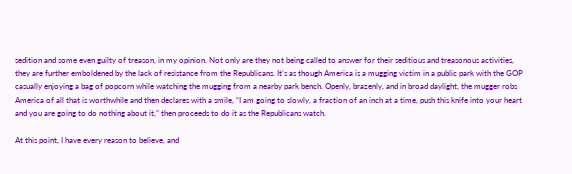sedition and some even guilty of treason, in my opinion. Not only are they not being called to answer for their seditious and treasonous activities, they are further emboldened by the lack of resistance from the Republicans. It’s as though America is a mugging victim in a public park with the GOP casually enjoying a bag of popcorn while watching the mugging from a nearby park bench. Openly, brazenly, and in broad daylight, the mugger robs America of all that is worthwhile and then declares with a smile, “I am going to slowly, a fraction of an inch at a time, push this knife into your heart and you are going to do nothing about it,” then proceeds to do it as the Republicans watch.

At this point, I have every reason to believe, and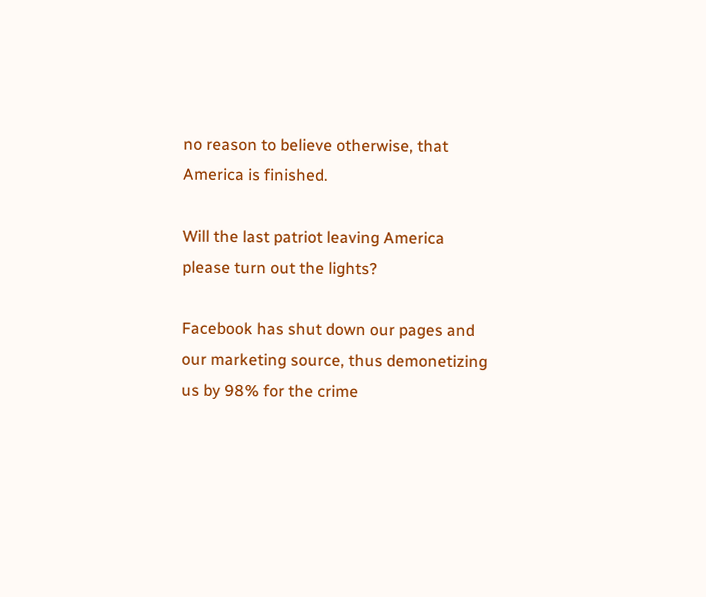no reason to believe otherwise, that America is finished.

Will the last patriot leaving America please turn out the lights?

Facebook has shut down our pages and our marketing source, thus demonetizing us by 98% for the crime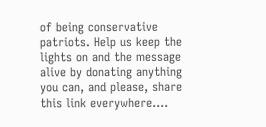of being conservative patriots. Help us keep the lights on and the message alive by donating anything you can, and please, share this link everywhere….